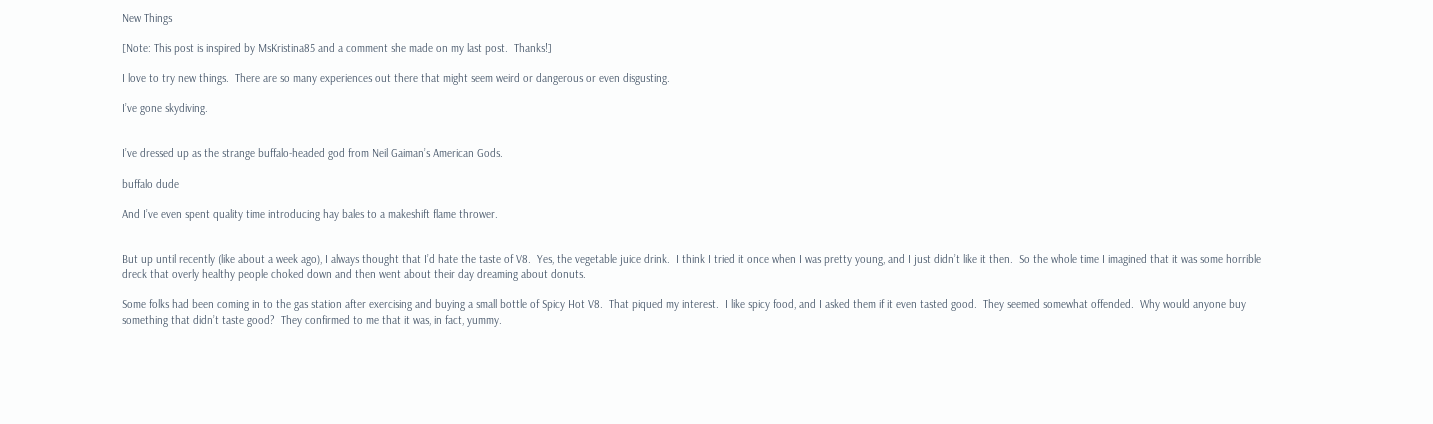New Things

[Note: This post is inspired by MsKristina85 and a comment she made on my last post.  Thanks!]

I love to try new things.  There are so many experiences out there that might seem weird or dangerous or even disgusting.

I’ve gone skydiving.


I’ve dressed up as the strange buffalo-headed god from Neil Gaiman’s American Gods.

buffalo dude

And I’ve even spent quality time introducing hay bales to a makeshift flame thrower.


But up until recently (like about a week ago), I always thought that I’d hate the taste of V8.  Yes, the vegetable juice drink.  I think I tried it once when I was pretty young, and I just didn’t like it then.  So the whole time I imagined that it was some horrible dreck that overly healthy people choked down and then went about their day dreaming about donuts.

Some folks had been coming in to the gas station after exercising and buying a small bottle of Spicy Hot V8.  That piqued my interest.  I like spicy food, and I asked them if it even tasted good.  They seemed somewhat offended.  Why would anyone buy something that didn’t taste good?  They confirmed to me that it was, in fact, yummy.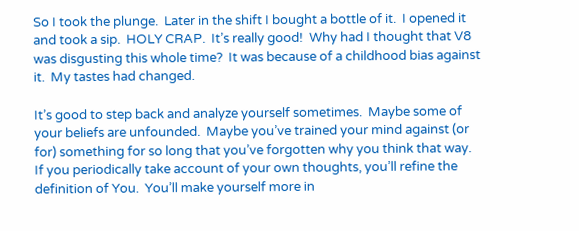So I took the plunge.  Later in the shift I bought a bottle of it.  I opened it and took a sip.  HOLY CRAP.  It’s really good!  Why had I thought that V8 was disgusting this whole time?  It was because of a childhood bias against it.  My tastes had changed.

It’s good to step back and analyze yourself sometimes.  Maybe some of your beliefs are unfounded.  Maybe you’ve trained your mind against (or for) something for so long that you’ve forgotten why you think that way.  If you periodically take account of your own thoughts, you’ll refine the definition of You.  You’ll make yourself more in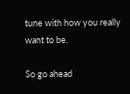tune with how you really want to be.

So go ahead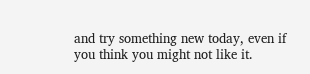and try something new today, even if you think you might not like it.